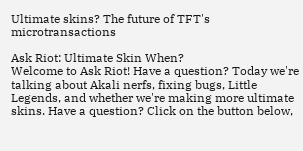Ultimate skins? The future of TFT's microtransactions

Ask Riot: Ultimate Skin When?
Welcome to Ask Riot! Have a question? Today we're talking about Akali nerfs, fixing bugs, Little Legends, and whether we're making more ultimate skins. Have a question? Click on the button below,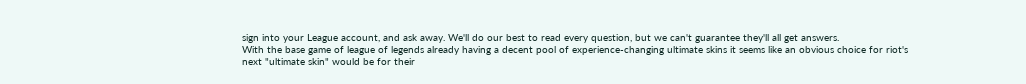sign into your League account, and ask away. We'll do our best to read every question, but we can't guarantee they'll all get answers.
With the base game of league of legends already having a decent pool of experience-changing ultimate skins it seems like an obvious choice for riot's next "ultimate skin" would be for their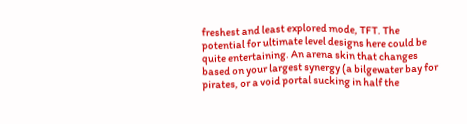freshest and least explored mode, TFT. The potential for ultimate level designs here could be quite entertaining. An arena skin that changes based on your largest synergy (a bilgewater bay for pirates, or a void portal sucking in half the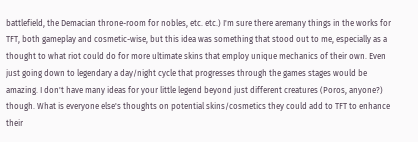battlefield, the Demacian throne-room for nobles, etc. etc.) I'm sure there aremany things in the works for TFT, both gameplay and cosmetic-wise, but this idea was something that stood out to me, especially as a thought to what riot could do for more ultimate skins that employ unique mechanics of their own. Even just going down to legendary a day/night cycle that progresses through the games stages would be amazing. I don't have many ideas for your little legend beyond just different creatures (Poros, anyone?) though. What is everyone else's thoughts on potential skins/cosmetics they could add to TFT to enhance their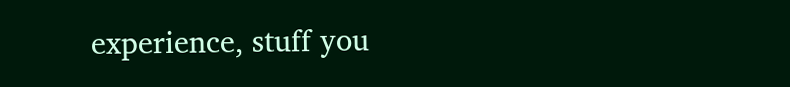experience, stuff you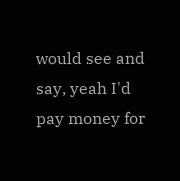would see and say, yeah I'd pay money for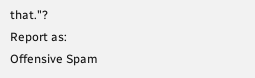that."?
Report as:
Offensive Spam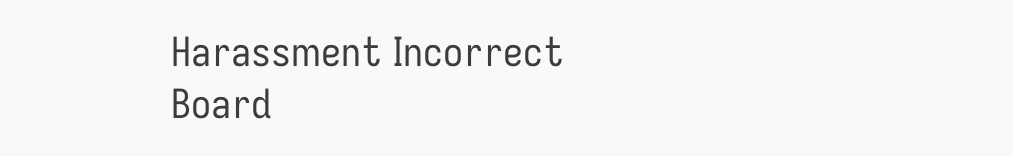Harassment Incorrect Board